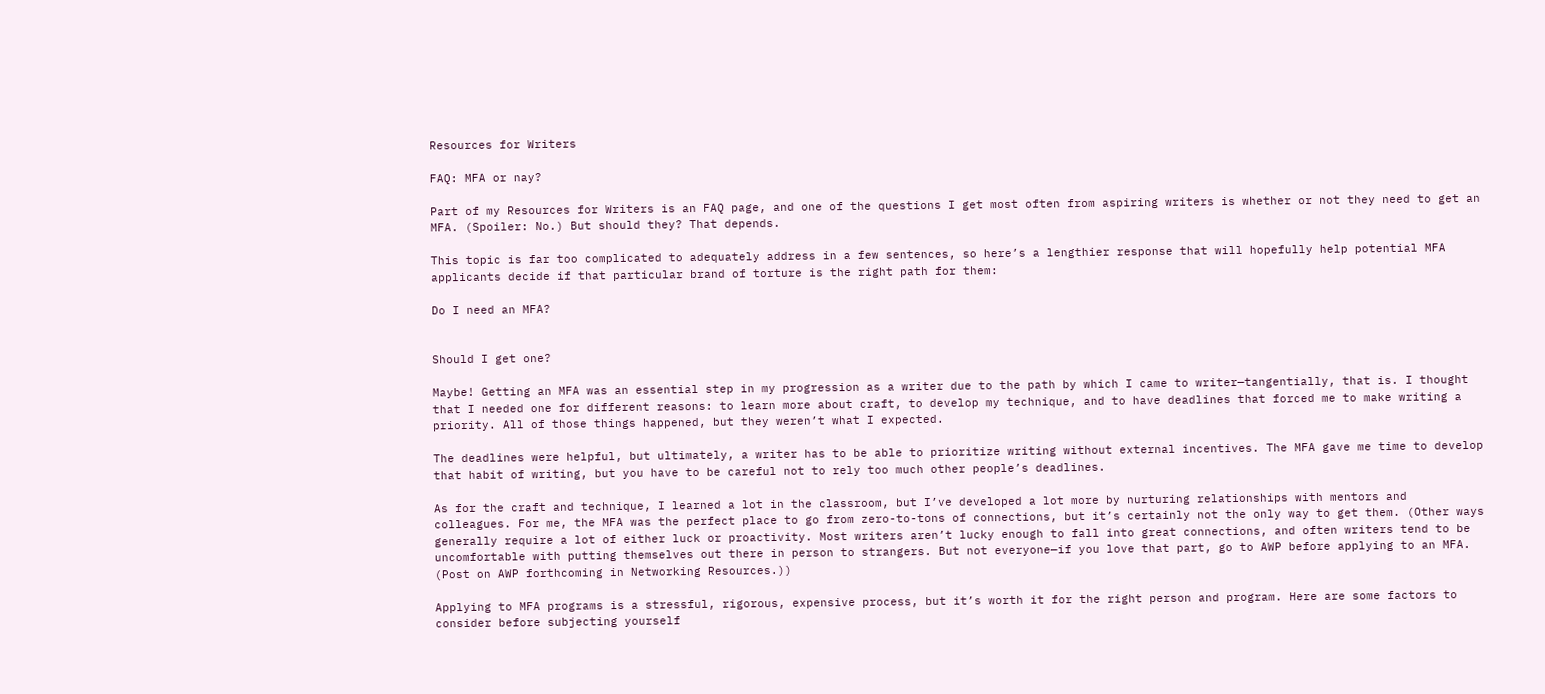Resources for Writers

FAQ: MFA or nay?

Part of my Resources for Writers is an FAQ page, and one of the questions I get most often from aspiring writers is whether or not they need to get an MFA. (Spoiler: No.) But should they? That depends.

This topic is far too complicated to adequately address in a few sentences, so here’s a lengthier response that will hopefully help potential MFA applicants decide if that particular brand of torture is the right path for them:

Do I need an MFA?


Should I get one?

Maybe! Getting an MFA was an essential step in my progression as a writer due to the path by which I came to writer—tangentially, that is. I thought that I needed one for different reasons: to learn more about craft, to develop my technique, and to have deadlines that forced me to make writing a priority. All of those things happened, but they weren’t what I expected.

The deadlines were helpful, but ultimately, a writer has to be able to prioritize writing without external incentives. The MFA gave me time to develop that habit of writing, but you have to be careful not to rely too much other people’s deadlines.

As for the craft and technique, I learned a lot in the classroom, but I’ve developed a lot more by nurturing relationships with mentors and colleagues. For me, the MFA was the perfect place to go from zero-to-tons of connections, but it’s certainly not the only way to get them. (Other ways generally require a lot of either luck or proactivity. Most writers aren’t lucky enough to fall into great connections, and often writers tend to be uncomfortable with putting themselves out there in person to strangers. But not everyone—if you love that part, go to AWP before applying to an MFA. (Post on AWP forthcoming in Networking Resources.))

Applying to MFA programs is a stressful, rigorous, expensive process, but it’s worth it for the right person and program. Here are some factors to consider before subjecting yourself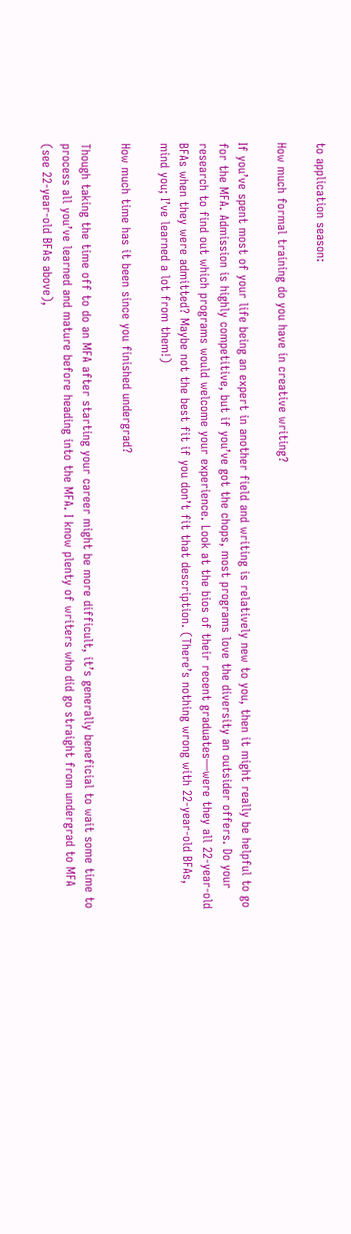to application season:

How much formal training do you have in creative writing?

If you’ve spent most of your life being an expert in another field and writing is relatively new to you, then it might really be helpful to go for the MFA. Admission is highly competitive, but if you’ve got the chops, most programs love the diversity an outsider offers. Do your research to find out which programs would welcome your experience. Look at the bios of their recent graduates—were they all 22-year-old BFAs when they were admitted? Maybe not the best fit if you don’t fit that description. (There’s nothing wrong with 22-year-old BFAs, mind you; I’ve learned a lot from them!)

How much time has it been since you finished undergrad?

Though taking the time off to do an MFA after starting your career might be more difficult, it’s generally beneficial to wait some time to process all you’ve learned and mature before heading into the MFA. I know plenty of writers who did go straight from undergrad to MFA (see 22-year-old BFAs above),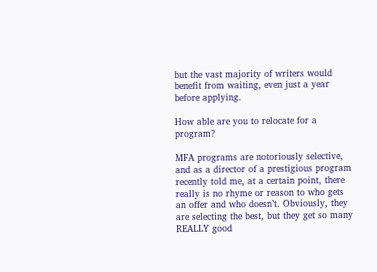but the vast majority of writers would benefit from waiting, even just a year before applying.

How able are you to relocate for a program?

MFA programs are notoriously selective, and as a director of a prestigious program recently told me, at a certain point, there really is no rhyme or reason to who gets an offer and who doesn’t. Obviously, they are selecting the best, but they get so many REALLY good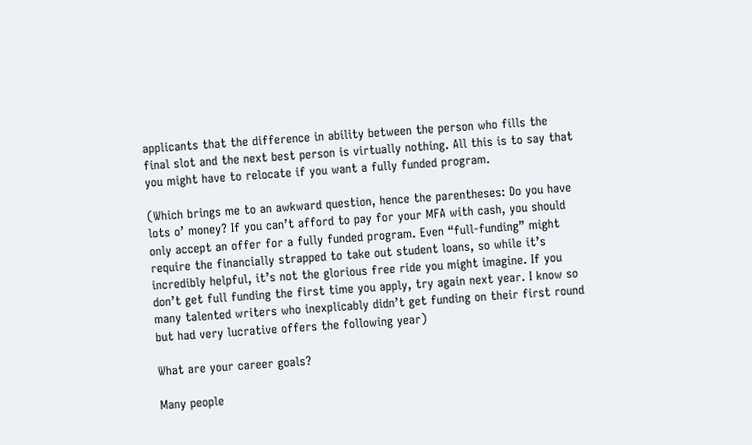applicants that the difference in ability between the person who fills the final slot and the next best person is virtually nothing. All this is to say that you might have to relocate if you want a fully funded program.

(Which brings me to an awkward question, hence the parentheses: Do you have lots o’ money? If you can’t afford to pay for your MFA with cash, you should only accept an offer for a fully funded program. Even “full-funding” might require the financially strapped to take out student loans, so while it’s incredibly helpful, it’s not the glorious free ride you might imagine. If you don’t get full funding the first time you apply, try again next year. I know so many talented writers who inexplicably didn’t get funding on their first round but had very lucrative offers the following year)

What are your career goals?

Many people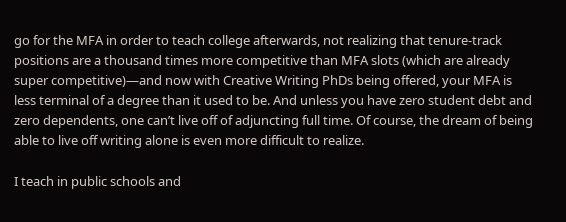go for the MFA in order to teach college afterwards, not realizing that tenure-track positions are a thousand times more competitive than MFA slots (which are already super competitive)—and now with Creative Writing PhDs being offered, your MFA is less terminal of a degree than it used to be. And unless you have zero student debt and zero dependents, one can’t live off of adjuncting full time. Of course, the dream of being able to live off writing alone is even more difficult to realize.

I teach in public schools and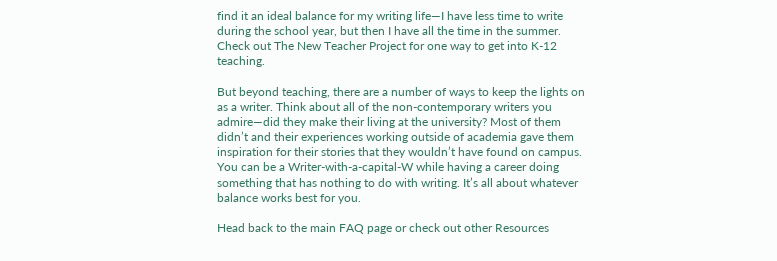find it an ideal balance for my writing life—I have less time to write during the school year, but then I have all the time in the summer. Check out The New Teacher Project for one way to get into K-12 teaching.

But beyond teaching, there are a number of ways to keep the lights on as a writer. Think about all of the non-contemporary writers you admire—did they make their living at the university? Most of them didn’t and their experiences working outside of academia gave them inspiration for their stories that they wouldn’t have found on campus. You can be a Writer-with-a-capital-W while having a career doing something that has nothing to do with writing. It’s all about whatever balance works best for you.

Head back to the main FAQ page or check out other Resources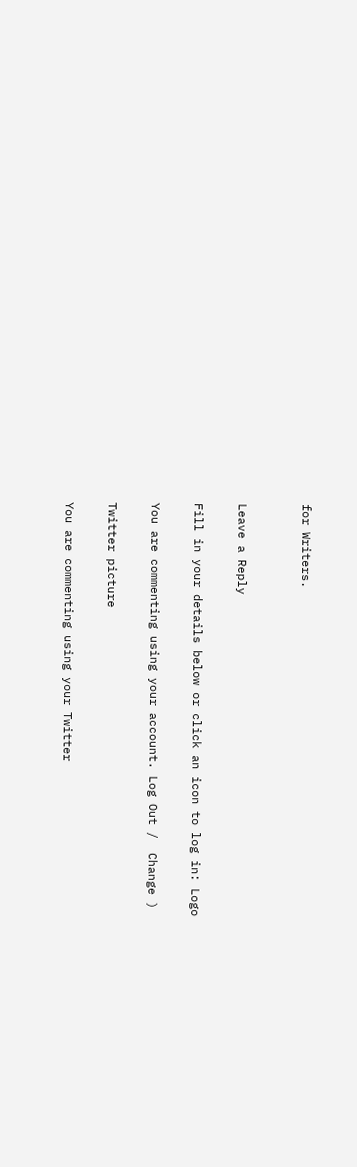for Writers.


Leave a Reply

Fill in your details below or click an icon to log in: Logo

You are commenting using your account. Log Out /  Change )

Twitter picture

You are commenting using your Twitter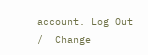account. Log Out /  Change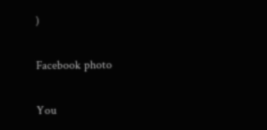)

Facebook photo

You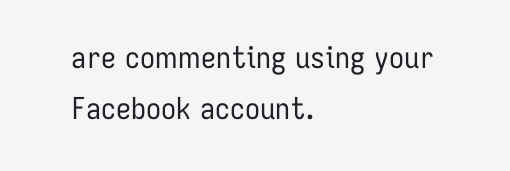are commenting using your Facebook account.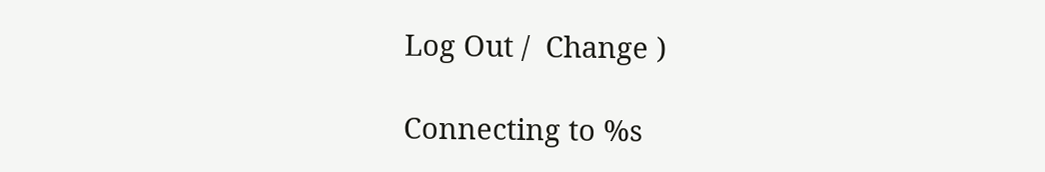Log Out /  Change )

Connecting to %s